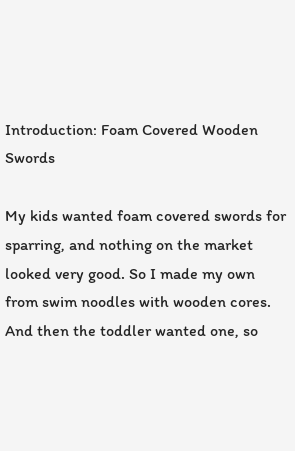Introduction: Foam Covered Wooden Swords

My kids wanted foam covered swords for sparring, and nothing on the market looked very good. So I made my own from swim noodles with wooden cores. And then the toddler wanted one, so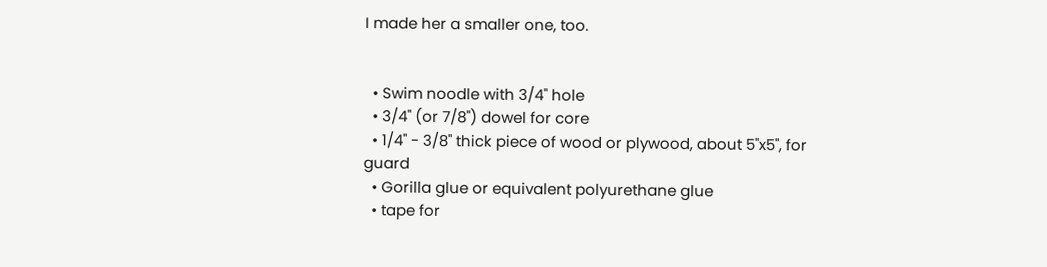I made her a smaller one, too.


  • Swim noodle with 3/4" hole
  • 3/4" (or 7/8") dowel for core
  • 1/4" - 3/8" thick piece of wood or plywood, about 5"x5", for guard
  • Gorilla glue or equivalent polyurethane glue
  • tape for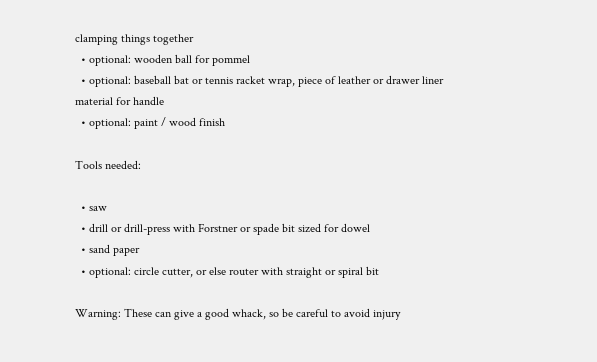clamping things together
  • optional: wooden ball for pommel
  • optional: baseball bat or tennis racket wrap, piece of leather or drawer liner material for handle
  • optional: paint / wood finish

Tools needed:

  • saw
  • drill or drill-press with Forstner or spade bit sized for dowel
  • sand paper
  • optional: circle cutter, or else router with straight or spiral bit

Warning: These can give a good whack, so be careful to avoid injury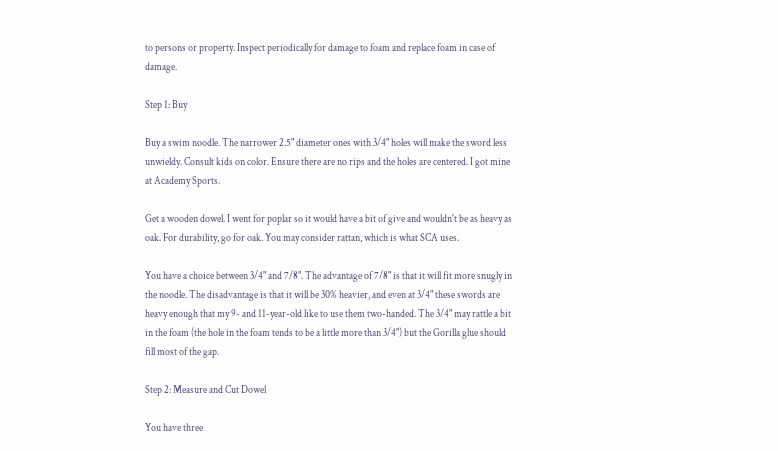to persons or property. Inspect periodically for damage to foam and replace foam in case of damage.

Step 1: Buy

Buy a swim noodle. The narrower 2.5" diameter ones with 3/4" holes will make the sword less unwieldy. Consult kids on color. Ensure there are no rips and the holes are centered. I got mine at Academy Sports.

Get a wooden dowel. I went for poplar so it would have a bit of give and wouldn't be as heavy as oak. For durability, go for oak. You may consider rattan, which is what SCA uses.

You have a choice between 3/4" and 7/8". The advantage of 7/8" is that it will fit more snugly in the noodle. The disadvantage is that it will be 30% heavier, and even at 3/4" these swords are heavy enough that my 9- and 11-year-old like to use them two-handed. The 3/4" may rattle a bit in the foam (the hole in the foam tends to be a little more than 3/4") but the Gorilla glue should fill most of the gap.

Step 2: Measure and Cut Dowel

You have three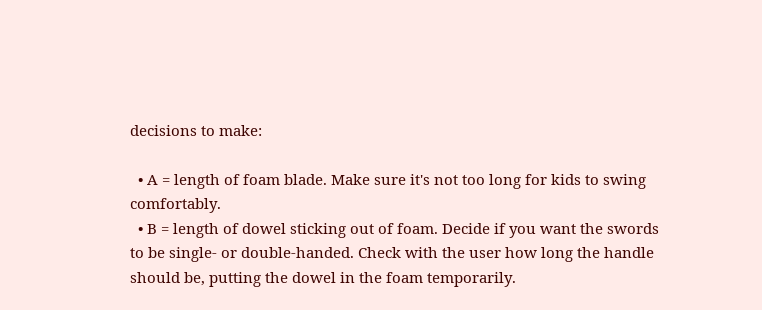decisions to make:

  • A = length of foam blade. Make sure it's not too long for kids to swing comfortably.
  • B = length of dowel sticking out of foam. Decide if you want the swords to be single- or double-handed. Check with the user how long the handle should be, putting the dowel in the foam temporarily.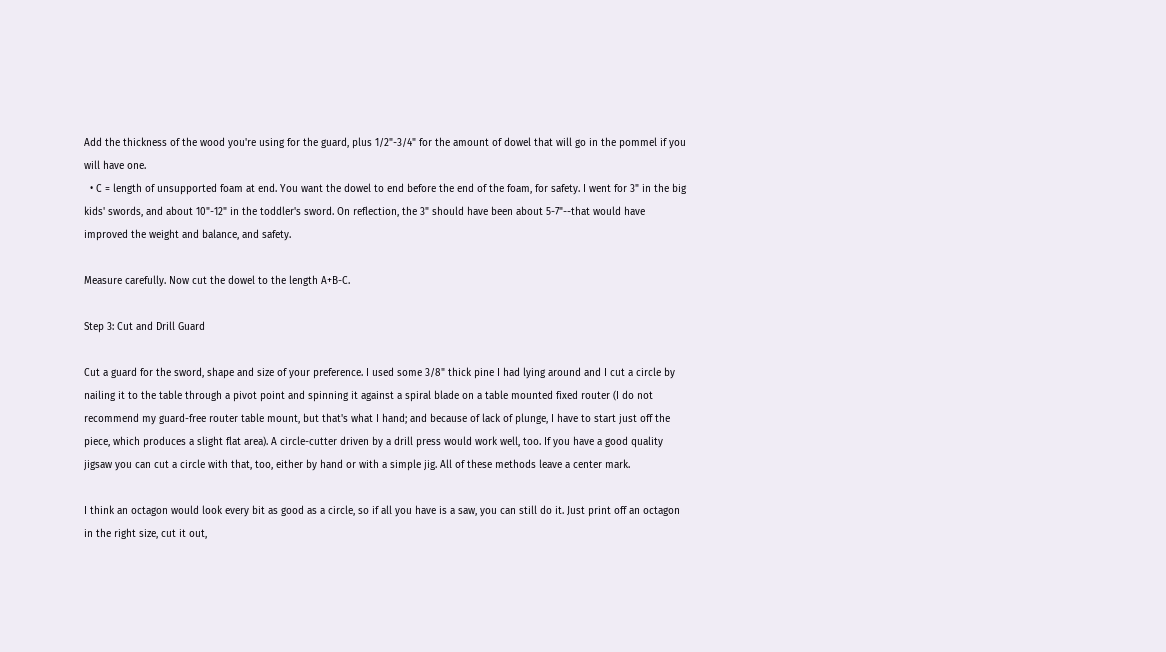Add the thickness of the wood you're using for the guard, plus 1/2"-3/4" for the amount of dowel that will go in the pommel if you will have one.
  • C = length of unsupported foam at end. You want the dowel to end before the end of the foam, for safety. I went for 3" in the big kids' swords, and about 10"-12" in the toddler's sword. On reflection, the 3" should have been about 5-7"--that would have improved the weight and balance, and safety.

Measure carefully. Now cut the dowel to the length A+B-C.

Step 3: Cut and Drill Guard

Cut a guard for the sword, shape and size of your preference. I used some 3/8" thick pine I had lying around and I cut a circle by nailing it to the table through a pivot point and spinning it against a spiral blade on a table mounted fixed router (I do not recommend my guard-free router table mount, but that's what I hand; and because of lack of plunge, I have to start just off the piece, which produces a slight flat area). A circle-cutter driven by a drill press would work well, too. If you have a good quality jigsaw you can cut a circle with that, too, either by hand or with a simple jig. All of these methods leave a center mark.

I think an octagon would look every bit as good as a circle, so if all you have is a saw, you can still do it. Just print off an octagon in the right size, cut it out,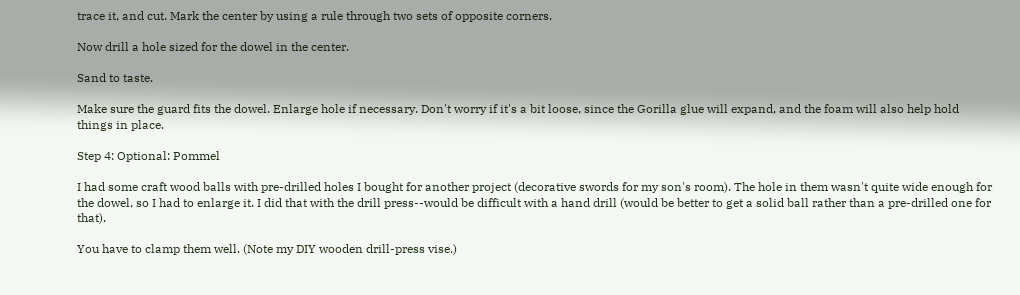trace it, and cut. Mark the center by using a rule through two sets of opposite corners.

Now drill a hole sized for the dowel in the center.

Sand to taste.

Make sure the guard fits the dowel. Enlarge hole if necessary. Don't worry if it's a bit loose, since the Gorilla glue will expand, and the foam will also help hold things in place.

Step 4: Optional: Pommel

I had some craft wood balls with pre-drilled holes I bought for another project (decorative swords for my son's room). The hole in them wasn't quite wide enough for the dowel, so I had to enlarge it. I did that with the drill press--would be difficult with a hand drill (would be better to get a solid ball rather than a pre-drilled one for that).

You have to clamp them well. (Note my DIY wooden drill-press vise.)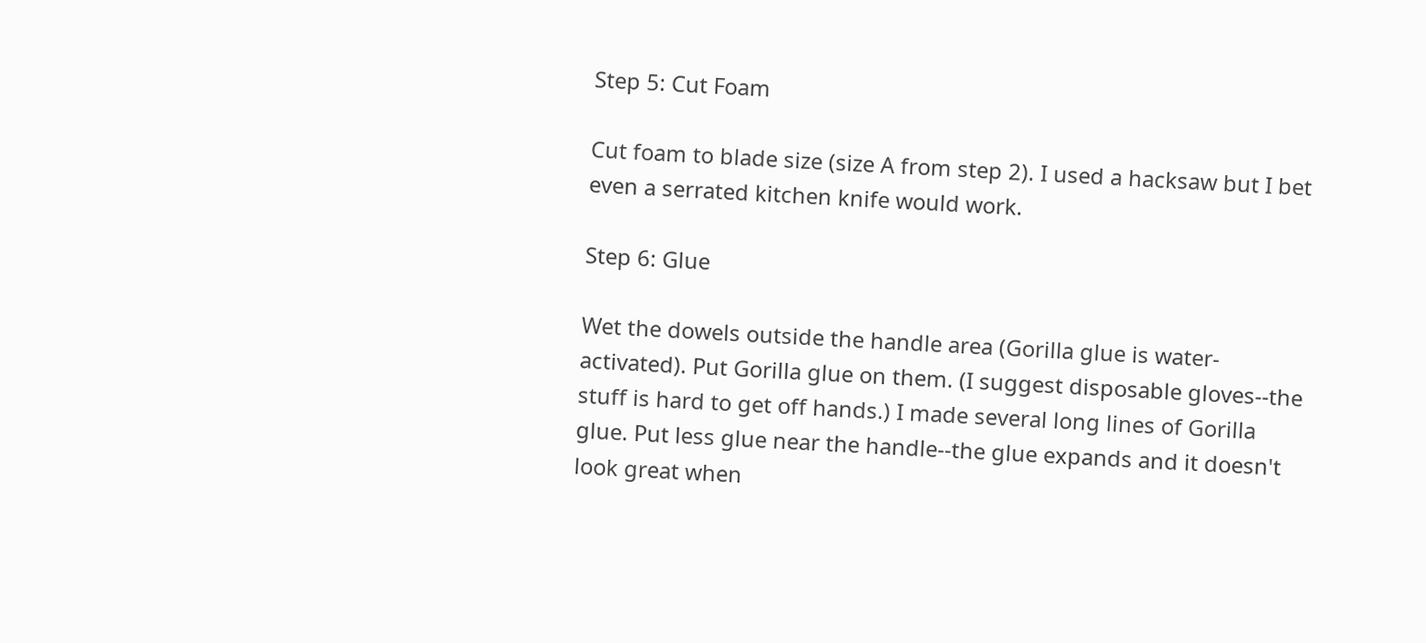Step 5: Cut Foam

Cut foam to blade size (size A from step 2). I used a hacksaw but I bet even a serrated kitchen knife would work.

Step 6: Glue

Wet the dowels outside the handle area (Gorilla glue is water-activated). Put Gorilla glue on them. (I suggest disposable gloves--the stuff is hard to get off hands.) I made several long lines of Gorilla glue. Put less glue near the handle--the glue expands and it doesn't look great when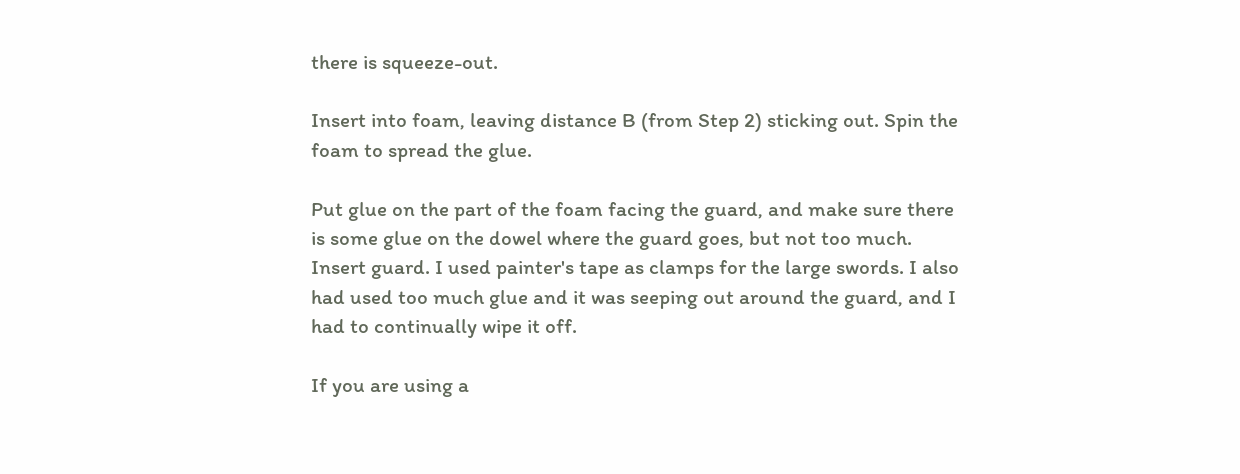there is squeeze-out.

Insert into foam, leaving distance B (from Step 2) sticking out. Spin the foam to spread the glue.

Put glue on the part of the foam facing the guard, and make sure there is some glue on the dowel where the guard goes, but not too much. Insert guard. I used painter's tape as clamps for the large swords. I also had used too much glue and it was seeping out around the guard, and I had to continually wipe it off.

If you are using a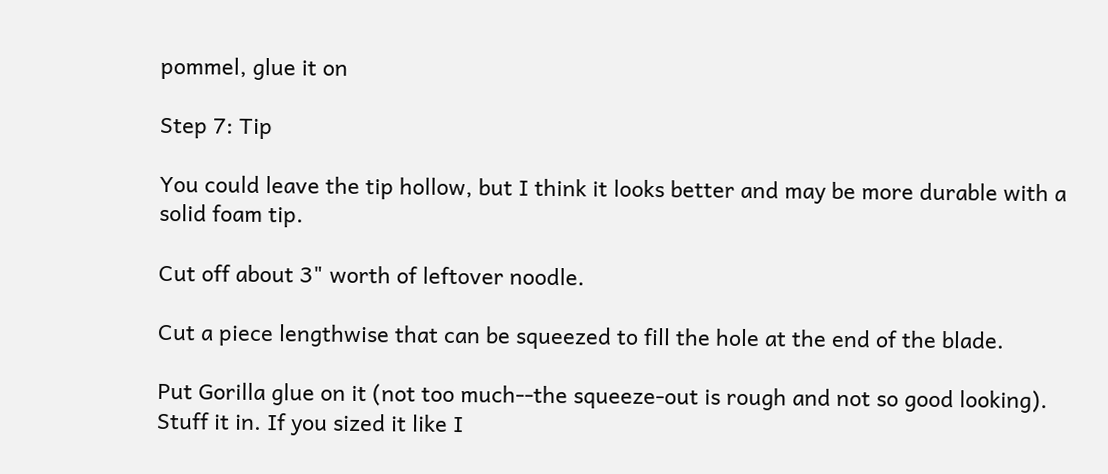pommel, glue it on

Step 7: Tip

You could leave the tip hollow, but I think it looks better and may be more durable with a solid foam tip.

Cut off about 3" worth of leftover noodle.

Cut a piece lengthwise that can be squeezed to fill the hole at the end of the blade.

Put Gorilla glue on it (not too much--the squeeze-out is rough and not so good looking). Stuff it in. If you sized it like I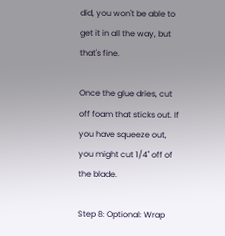did, you won't be able to get it in all the way, but that's fine.

Once the glue dries, cut off foam that sticks out. If you have squeeze out, you might cut 1/4" off of the blade.

Step 8: Optional: Wrap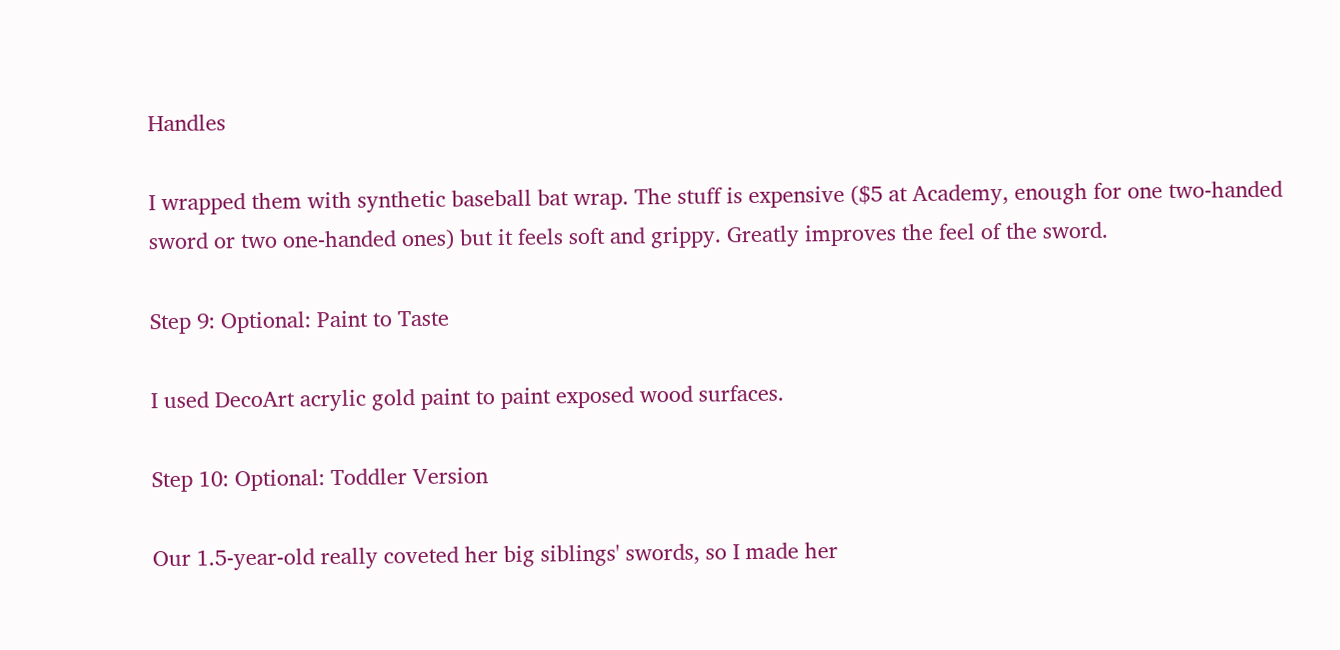Handles

I wrapped them with synthetic baseball bat wrap. The stuff is expensive ($5 at Academy, enough for one two-handed sword or two one-handed ones) but it feels soft and grippy. Greatly improves the feel of the sword.

Step 9: Optional: Paint to Taste

I used DecoArt acrylic gold paint to paint exposed wood surfaces.

Step 10: Optional: Toddler Version

Our 1.5-year-old really coveted her big siblings' swords, so I made her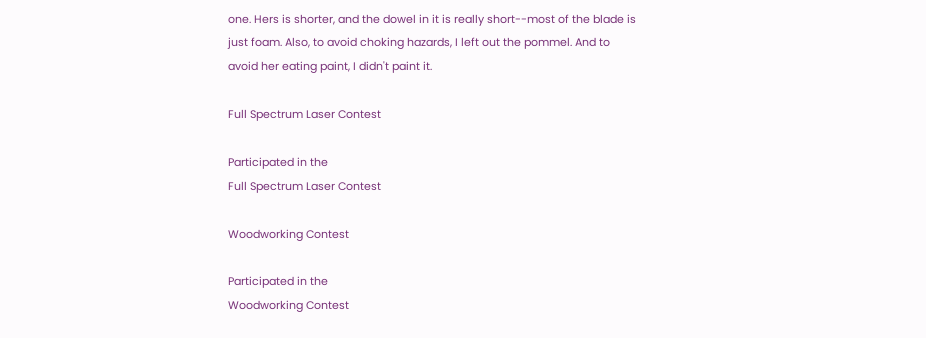one. Hers is shorter, and the dowel in it is really short--most of the blade is just foam. Also, to avoid choking hazards, I left out the pommel. And to avoid her eating paint, I didn't paint it.

Full Spectrum Laser Contest

Participated in the
Full Spectrum Laser Contest

Woodworking Contest

Participated in the
Woodworking Contest